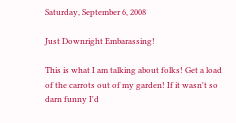Saturday, September 6, 2008

Just Downright Embarassing!

This is what I am talking about folks! Get a load of the carrots out of my garden! If it wasn't so darn funny I'd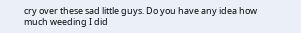cry over these sad little guys. Do you have any idea how much weeding I did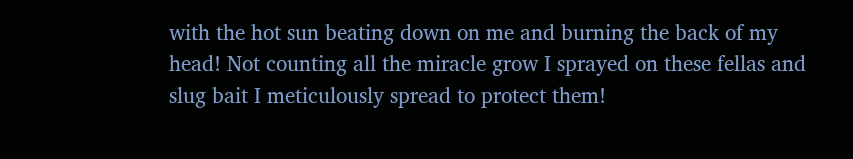with the hot sun beating down on me and burning the back of my head! Not counting all the miracle grow I sprayed on these fellas and slug bait I meticulously spread to protect them!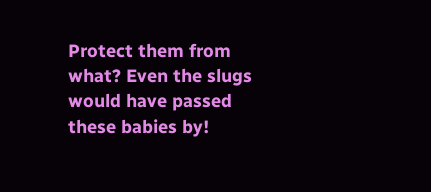Protect them from what? Even the slugs would have passed these babies by!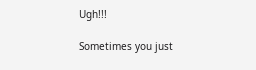Ugh!!!

Sometimes you just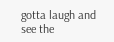gotta laugh and see the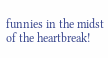funnies in the midst of the heartbreak!